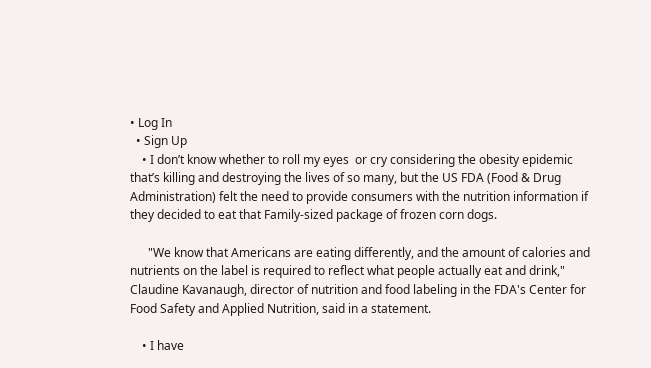• Log In
  • Sign Up
    • I don’t know whether to roll my eyes  or cry considering the obesity epidemic that’s killing and destroying the lives of so many, but the US FDA (Food & Drug Administration) felt the need to provide consumers with the nutrition information if they decided to eat that Family-sized package of frozen corn dogs.

      "We know that Americans are eating differently, and the amount of calories and nutrients on the label is required to reflect what people actually eat and drink," Claudine Kavanaugh, director of nutrition and food labeling in the FDA's Center for Food Safety and Applied Nutrition, said in a statement.

    • I have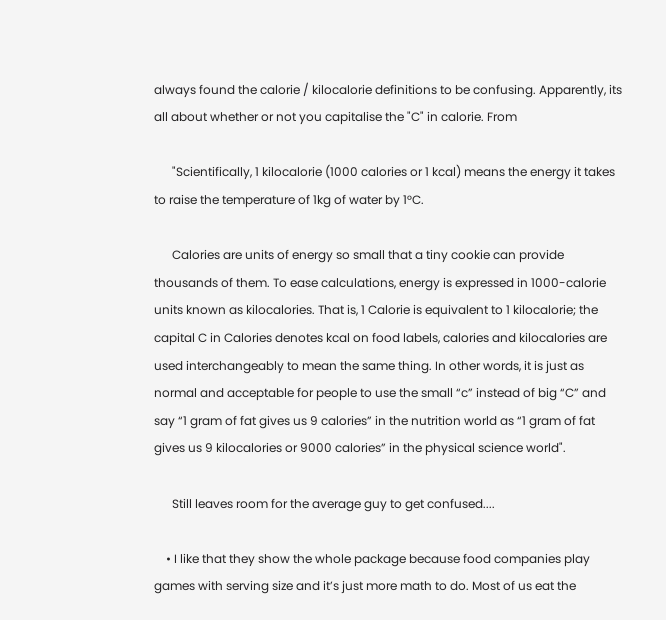always found the calorie / kilocalorie definitions to be confusing. Apparently, its all about whether or not you capitalise the "C" in calorie. From

      "Scientifically, 1 kilocalorie (1000 calories or 1 kcal) means the energy it takes to raise the temperature of 1kg of water by 1°C.

      Calories are units of energy so small that a tiny cookie can provide thousands of them. To ease calculations, energy is expressed in 1000-calorie units known as kilocalories. That is, 1 Calorie is equivalent to 1 kilocalorie; the capital C in Calories denotes kcal on food labels, calories and kilocalories are used interchangeably to mean the same thing. In other words, it is just as normal and acceptable for people to use the small “c” instead of big “C” and say “1 gram of fat gives us 9 calories” in the nutrition world as “1 gram of fat gives us 9 kilocalories or 9000 calories” in the physical science world".

      Still leaves room for the average guy to get confused....

    • I like that they show the whole package because food companies play games with serving size and it’s just more math to do. Most of us eat the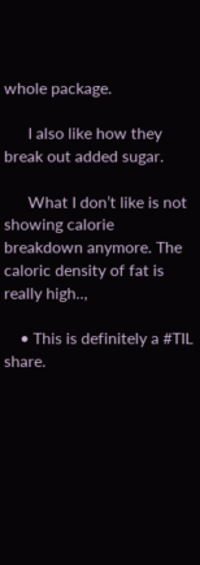whole package.

      I also like how they break out added sugar.

      What I don’t like is not showing calorie breakdown anymore. The caloric density of fat is really high..,

    • This is definitely a #TIL share.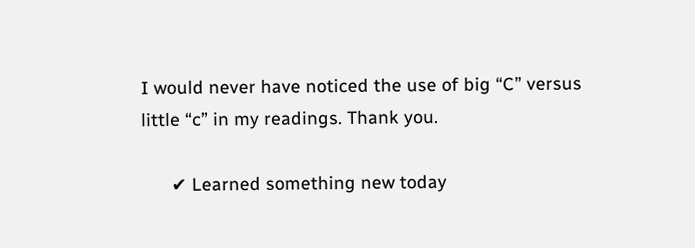I would never have noticed the use of big “C” versus little “c” in my readings. Thank you.

      ✔ Learned something new today